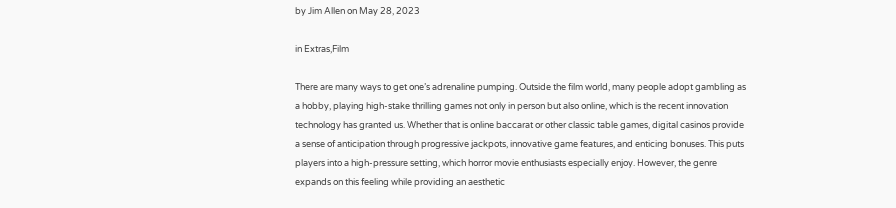by Jim Allen on May 28, 2023

in Extras,Film

There are many ways to get one’s adrenaline pumping. Outside the film world, many people adopt gambling as a hobby, playing high-stake thrilling games not only in person but also online, which is the recent innovation technology has granted us. Whether that is online baccarat or other classic table games, digital casinos provide a sense of anticipation through progressive jackpots, innovative game features, and enticing bonuses. This puts players into a high-pressure setting, which horror movie enthusiasts especially enjoy. However, the genre expands on this feeling while providing an aesthetic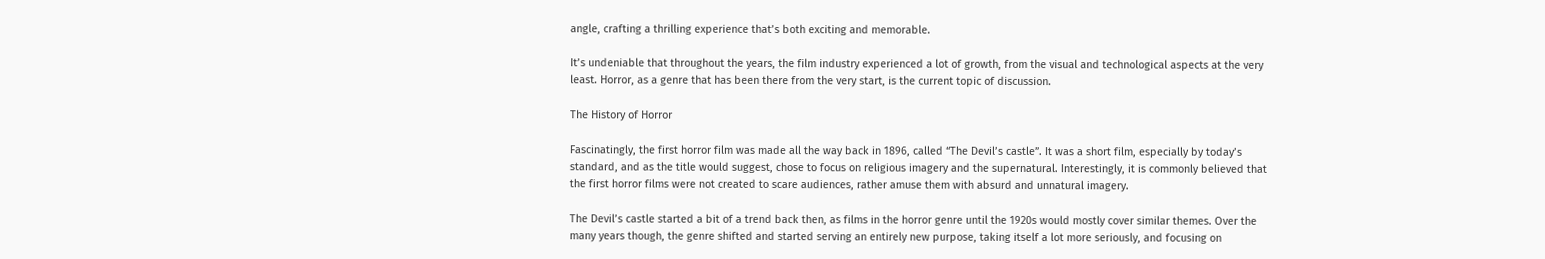angle, crafting a thrilling experience that’s both exciting and memorable.

It’s undeniable that throughout the years, the film industry experienced a lot of growth, from the visual and technological aspects at the very least. Horror, as a genre that has been there from the very start, is the current topic of discussion.

The History of Horror

Fascinatingly, the first horror film was made all the way back in 1896, called “The Devil’s castle”. It was a short film, especially by today’s standard, and as the title would suggest, chose to focus on religious imagery and the supernatural. Interestingly, it is commonly believed that the first horror films were not created to scare audiences, rather amuse them with absurd and unnatural imagery.

The Devil’s castle started a bit of a trend back then, as films in the horror genre until the 1920s would mostly cover similar themes. Over the many years though, the genre shifted and started serving an entirely new purpose, taking itself a lot more seriously, and focusing on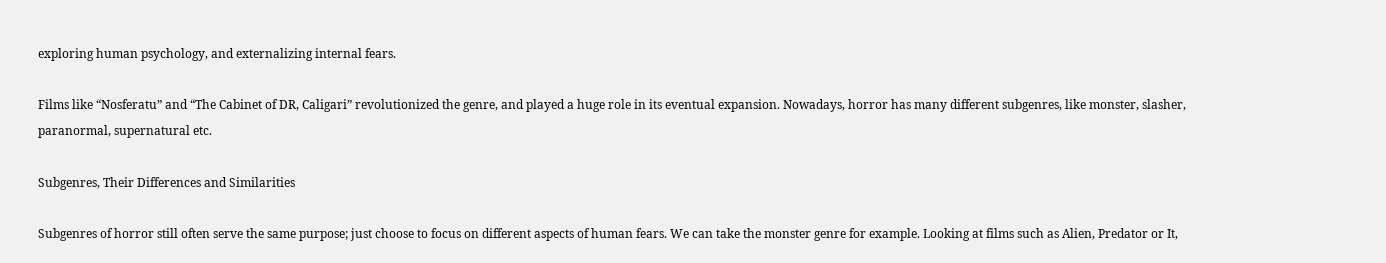exploring human psychology, and externalizing internal fears.

Films like “Nosferatu” and “The Cabinet of DR, Caligari” revolutionized the genre, and played a huge role in its eventual expansion. Nowadays, horror has many different subgenres, like monster, slasher, paranormal, supernatural etc.

Subgenres, Their Differences and Similarities

Subgenres of horror still often serve the same purpose; just choose to focus on different aspects of human fears. We can take the monster genre for example. Looking at films such as Alien, Predator or It,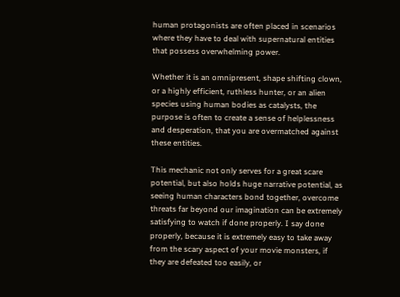human protagonists are often placed in scenarios where they have to deal with supernatural entities that possess overwhelming power.

Whether it is an omnipresent, shape shifting clown, or a highly efficient, ruthless hunter, or an alien species using human bodies as catalysts, the purpose is often to create a sense of helplessness and desperation, that you are overmatched against these entities.

This mechanic not only serves for a great scare potential, but also holds huge narrative potential, as seeing human characters bond together, overcome threats far beyond our imagination can be extremely satisfying to watch if done properly. I say done properly, because it is extremely easy to take away from the scary aspect of your movie monsters, if they are defeated too easily, or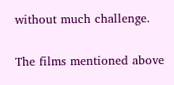without much challenge.

The films mentioned above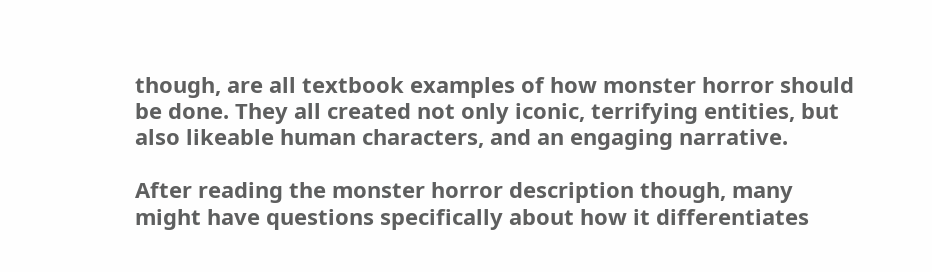though, are all textbook examples of how monster horror should be done. They all created not only iconic, terrifying entities, but also likeable human characters, and an engaging narrative.

After reading the monster horror description though, many might have questions specifically about how it differentiates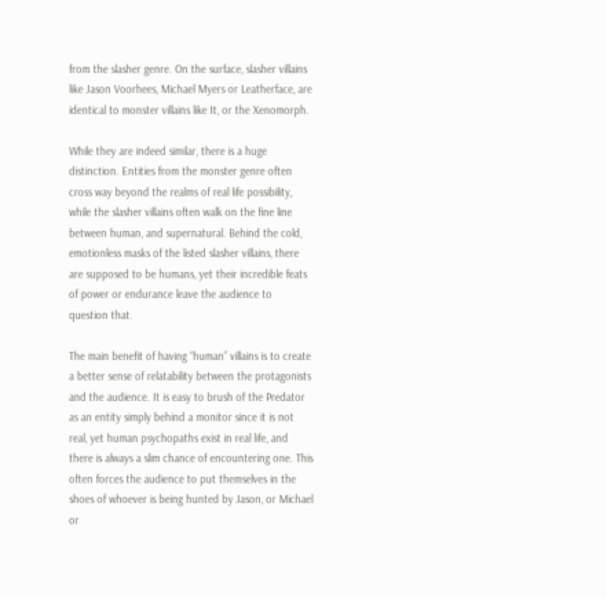from the slasher genre. On the surface, slasher villains like Jason Voorhees, Michael Myers or Leatherface, are identical to monster villains like It, or the Xenomorph.

While they are indeed similar, there is a huge distinction. Entities from the monster genre often cross way beyond the realms of real life possibility, while the slasher villains often walk on the fine line between human, and supernatural. Behind the cold, emotionless masks of the listed slasher villains, there are supposed to be humans, yet their incredible feats of power or endurance leave the audience to question that.

The main benefit of having “human” villains is to create a better sense of relatability between the protagonists and the audience. It is easy to brush of the Predator as an entity simply behind a monitor since it is not real, yet human psychopaths exist in real life, and there is always a slim chance of encountering one. This often forces the audience to put themselves in the shoes of whoever is being hunted by Jason, or Michael or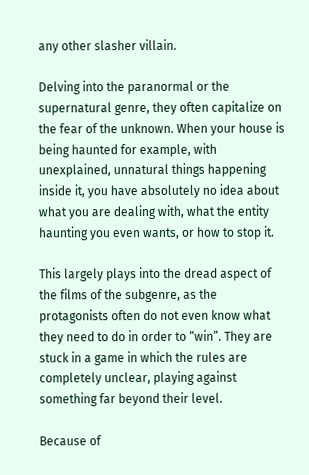any other slasher villain.

Delving into the paranormal or the supernatural genre, they often capitalize on the fear of the unknown. When your house is being haunted for example, with unexplained, unnatural things happening inside it, you have absolutely no idea about what you are dealing with, what the entity haunting you even wants, or how to stop it.

This largely plays into the dread aspect of the films of the subgenre, as the protagonists often do not even know what they need to do in order to “win”. They are stuck in a game in which the rules are completely unclear, playing against something far beyond their level.

Because of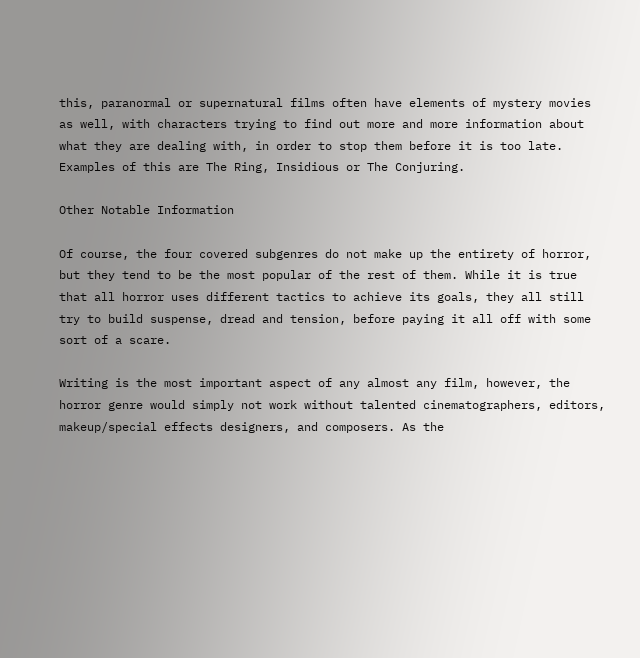this, paranormal or supernatural films often have elements of mystery movies as well, with characters trying to find out more and more information about what they are dealing with, in order to stop them before it is too late. Examples of this are The Ring, Insidious or The Conjuring.

Other Notable Information

Of course, the four covered subgenres do not make up the entirety of horror, but they tend to be the most popular of the rest of them. While it is true that all horror uses different tactics to achieve its goals, they all still try to build suspense, dread and tension, before paying it all off with some sort of a scare.

Writing is the most important aspect of any almost any film, however, the horror genre would simply not work without talented cinematographers, editors, makeup/special effects designers, and composers. As the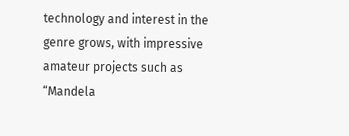technology and interest in the genre grows, with impressive amateur projects such as “Mandela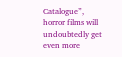Catalogue”, horror films will undoubtedly get even more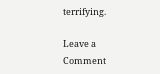terrifying.

Leave a Comment